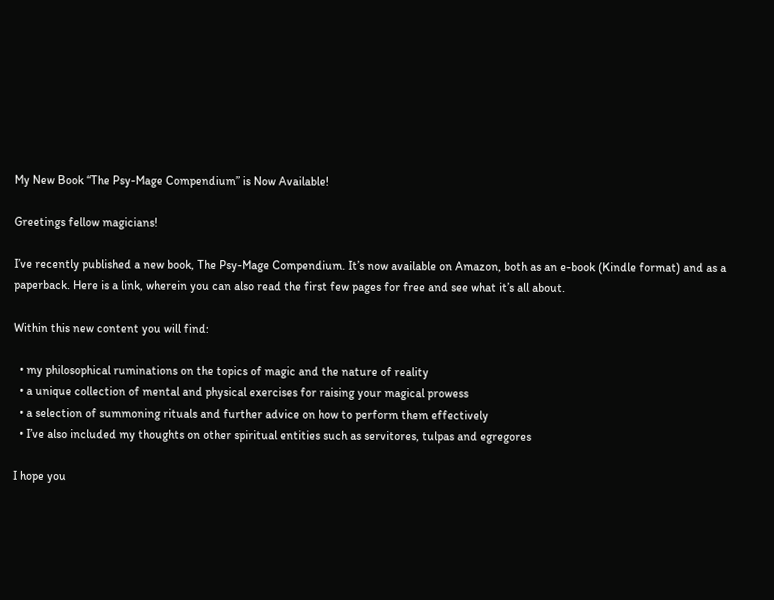My New Book “The Psy-Mage Compendium” is Now Available!

Greetings fellow magicians!

I’ve recently published a new book, The Psy-Mage Compendium. It’s now available on Amazon, both as an e-book (Kindle format) and as a paperback. Here is a link, wherein you can also read the first few pages for free and see what it’s all about.

Within this new content you will find:

  • my philosophical ruminations on the topics of magic and the nature of reality
  • a unique collection of mental and physical exercises for raising your magical prowess
  • a selection of summoning rituals and further advice on how to perform them effectively
  • I’ve also included my thoughts on other spiritual entities such as servitores, tulpas and egregores

I hope you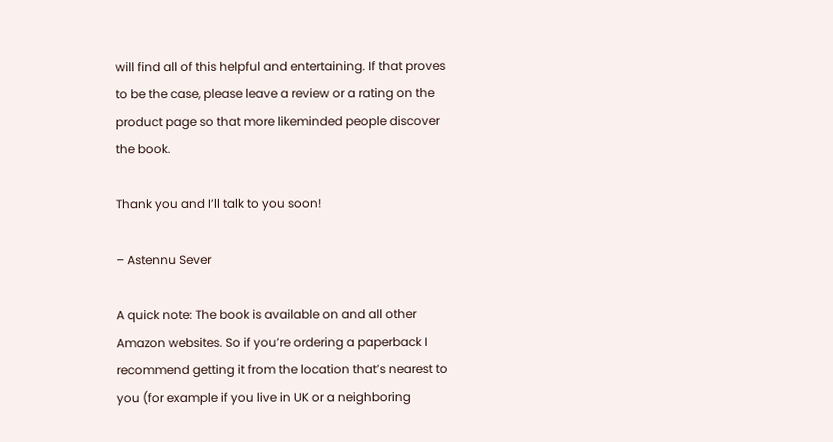will find all of this helpful and entertaining. If that proves to be the case, please leave a review or a rating on the product page so that more likeminded people discover the book.

Thank you and I’ll talk to you soon!

– Astennu Sever

A quick note: The book is available on and all other Amazon websites. So if you’re ordering a paperback I recommend getting it from the location that’s nearest to you (for example if you live in UK or a neighboring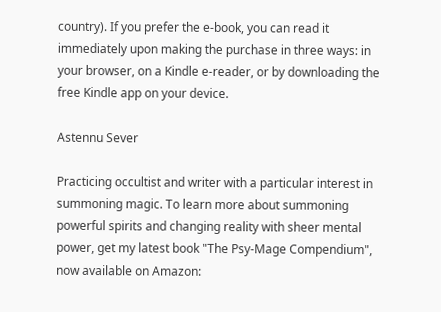country). If you prefer the e-book, you can read it immediately upon making the purchase in three ways: in your browser, on a Kindle e-reader, or by downloading the free Kindle app on your device.

Astennu Sever

Practicing occultist and writer with a particular interest in summoning magic. To learn more about summoning powerful spirits and changing reality with sheer mental power, get my latest book "The Psy-Mage Compendium", now available on Amazon: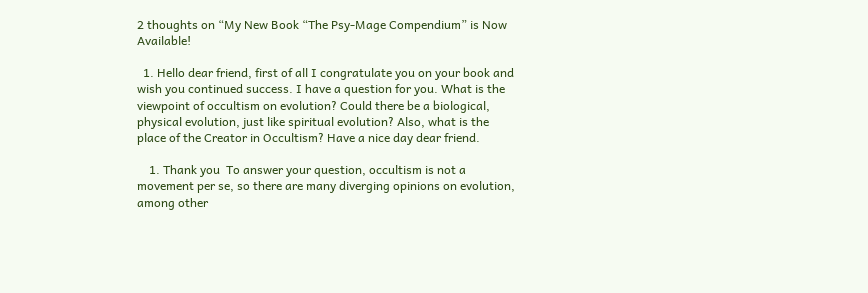2 thoughts on “My New Book “The Psy-Mage Compendium” is Now Available!

  1. Hello dear friend, first of all I congratulate you on your book and wish you continued success. I have a question for you. What is the viewpoint of occultism on evolution? Could there be a biological, physical evolution, just like spiritual evolution? Also, what is the place of the Creator in Occultism? Have a nice day dear friend.

    1. Thank you  To answer your question, occultism is not a movement per se, so there are many diverging opinions on evolution, among other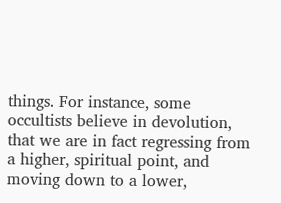things. For instance, some occultists believe in devolution, that we are in fact regressing from a higher, spiritual point, and moving down to a lower,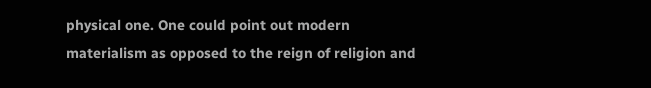physical one. One could point out modern materialism as opposed to the reign of religion and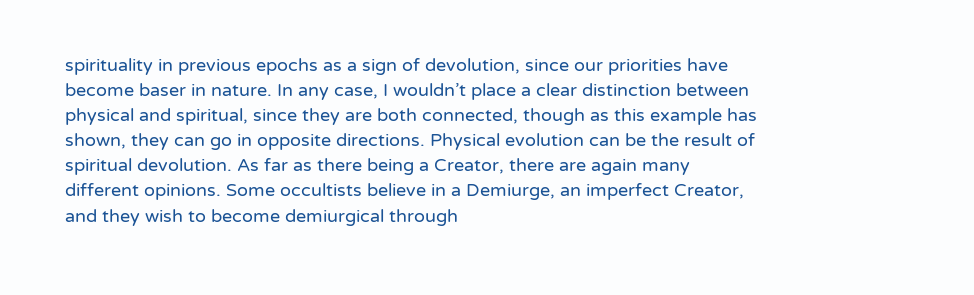spirituality in previous epochs as a sign of devolution, since our priorities have become baser in nature. In any case, I wouldn’t place a clear distinction between physical and spiritual, since they are both connected, though as this example has shown, they can go in opposite directions. Physical evolution can be the result of spiritual devolution. As far as there being a Creator, there are again many different opinions. Some occultists believe in a Demiurge, an imperfect Creator, and they wish to become demiurgical through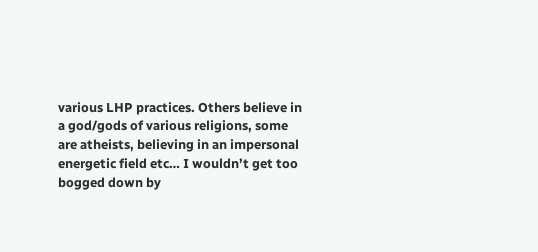various LHP practices. Others believe in a god/gods of various religions, some are atheists, believing in an impersonal energetic field etc… I wouldn’t get too bogged down by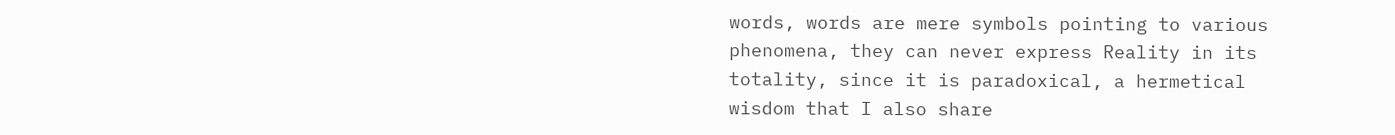words, words are mere symbols pointing to various phenomena, they can never express Reality in its totality, since it is paradoxical, a hermetical wisdom that I also share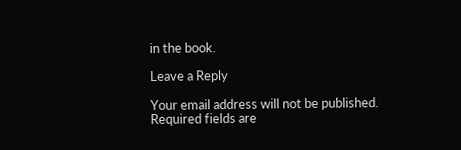in the book.

Leave a Reply

Your email address will not be published. Required fields are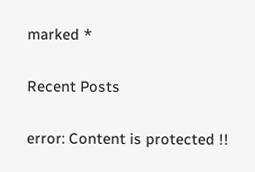marked *

Recent Posts

error: Content is protected !!